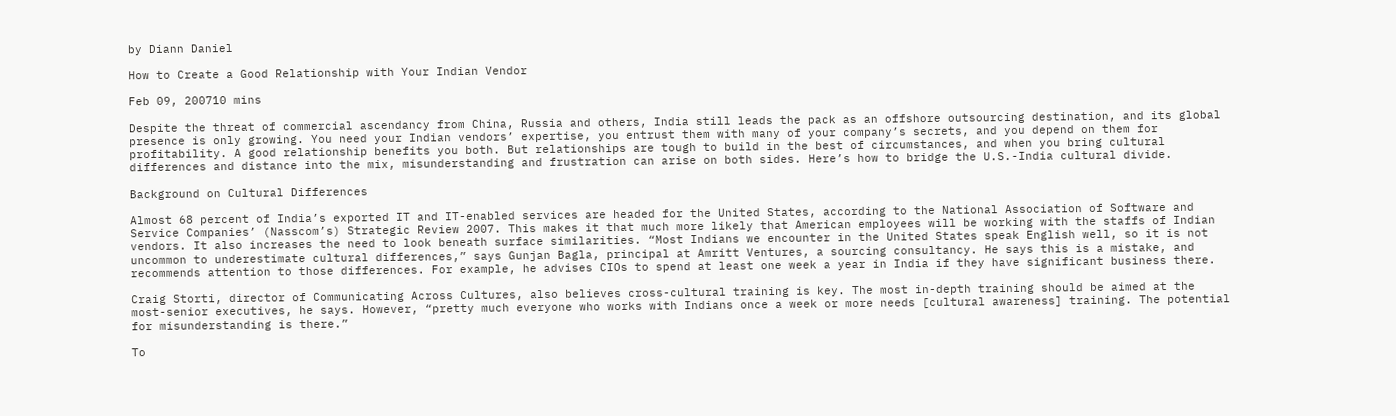by Diann Daniel

How to Create a Good Relationship with Your Indian Vendor

Feb 09, 200710 mins

Despite the threat of commercial ascendancy from China, Russia and others, India still leads the pack as an offshore outsourcing destination, and its global presence is only growing. You need your Indian vendors’ expertise, you entrust them with many of your company’s secrets, and you depend on them for profitability. A good relationship benefits you both. But relationships are tough to build in the best of circumstances, and when you bring cultural differences and distance into the mix, misunderstanding and frustration can arise on both sides. Here’s how to bridge the U.S.-India cultural divide.

Background on Cultural Differences

Almost 68 percent of India’s exported IT and IT-enabled services are headed for the United States, according to the National Association of Software and Service Companies’ (Nasscom’s) Strategic Review 2007. This makes it that much more likely that American employees will be working with the staffs of Indian vendors. It also increases the need to look beneath surface similarities. “Most Indians we encounter in the United States speak English well, so it is not uncommon to underestimate cultural differences,” says Gunjan Bagla, principal at Amritt Ventures, a sourcing consultancy. He says this is a mistake, and recommends attention to those differences. For example, he advises CIOs to spend at least one week a year in India if they have significant business there.

Craig Storti, director of Communicating Across Cultures, also believes cross-cultural training is key. The most in-depth training should be aimed at the most-senior executives, he says. However, “pretty much everyone who works with Indians once a week or more needs [cultural awareness] training. The potential for misunderstanding is there.”

To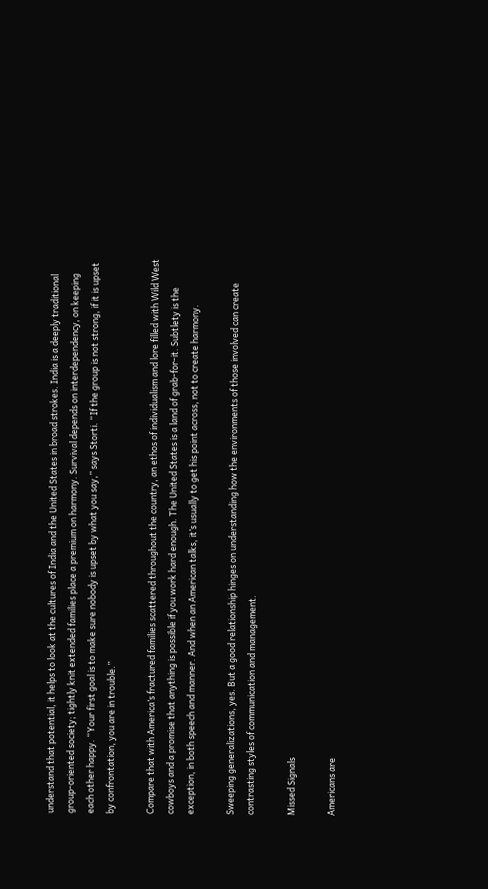understand that potential, it helps to look at the cultures of India and the United States in broad strokes. India is a deeply traditional group-oriented society; tightly knit extended families place a premium on harmony. Survival depends on interdependency, on keeping each other happy. “Your first goal is to make sure nobody is upset by what you say,” says Storti. “If the group is not strong, if it is upset by confrontation, you are in trouble.”

Compare that with America’s fractured families scattered throughout the country, an ethos of individualism and lore filled with Wild West cowboys and a promise that anything is possible if you work hard enough. The United States is a land of grab-for-it. Subtlety is the exception, in both speech and manner. And when an American talks, it’s usually to get his point across, not to create harmony.

Sweeping generalizations, yes. But a good relationship hinges on understanding how the environments of those involved can create contrasting styles of communication and management.

Missed Signals

Americans are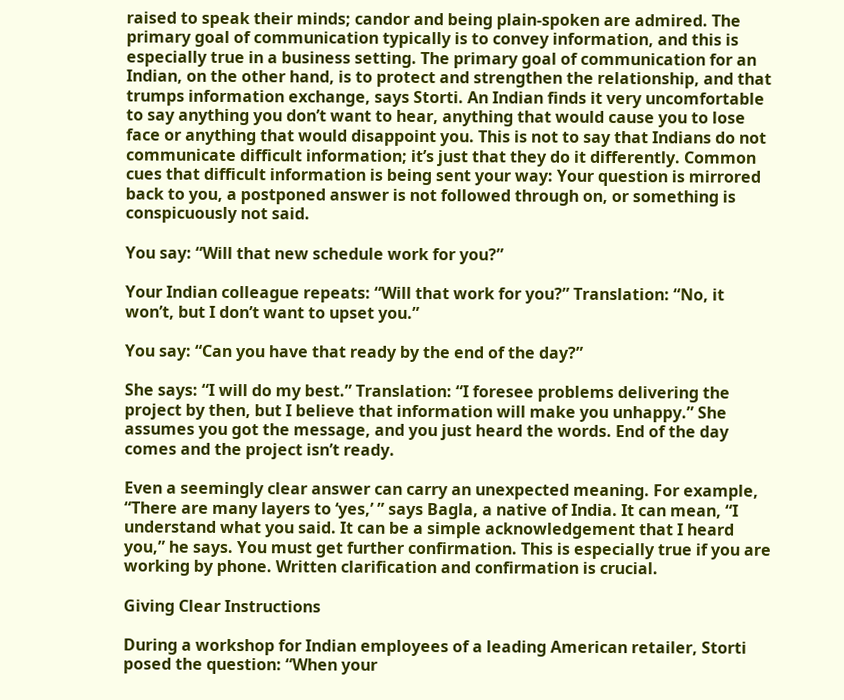raised to speak their minds; candor and being plain-spoken are admired. The primary goal of communication typically is to convey information, and this is especially true in a business setting. The primary goal of communication for an Indian, on the other hand, is to protect and strengthen the relationship, and that trumps information exchange, says Storti. An Indian finds it very uncomfortable to say anything you don’t want to hear, anything that would cause you to lose face or anything that would disappoint you. This is not to say that Indians do not communicate difficult information; it’s just that they do it differently. Common cues that difficult information is being sent your way: Your question is mirrored back to you, a postponed answer is not followed through on, or something is conspicuously not said.

You say: “Will that new schedule work for you?”

Your Indian colleague repeats: “Will that work for you?” Translation: “No, it won’t, but I don’t want to upset you.”

You say: “Can you have that ready by the end of the day?”

She says: “I will do my best.” Translation: “I foresee problems delivering the project by then, but I believe that information will make you unhappy.” She assumes you got the message, and you just heard the words. End of the day comes and the project isn’t ready.

Even a seemingly clear answer can carry an unexpected meaning. For example, “There are many layers to ‘yes,’ ” says Bagla, a native of India. It can mean, “I understand what you said. It can be a simple acknowledgement that I heard you,” he says. You must get further confirmation. This is especially true if you are working by phone. Written clarification and confirmation is crucial.

Giving Clear Instructions

During a workshop for Indian employees of a leading American retailer, Storti posed the question: “When your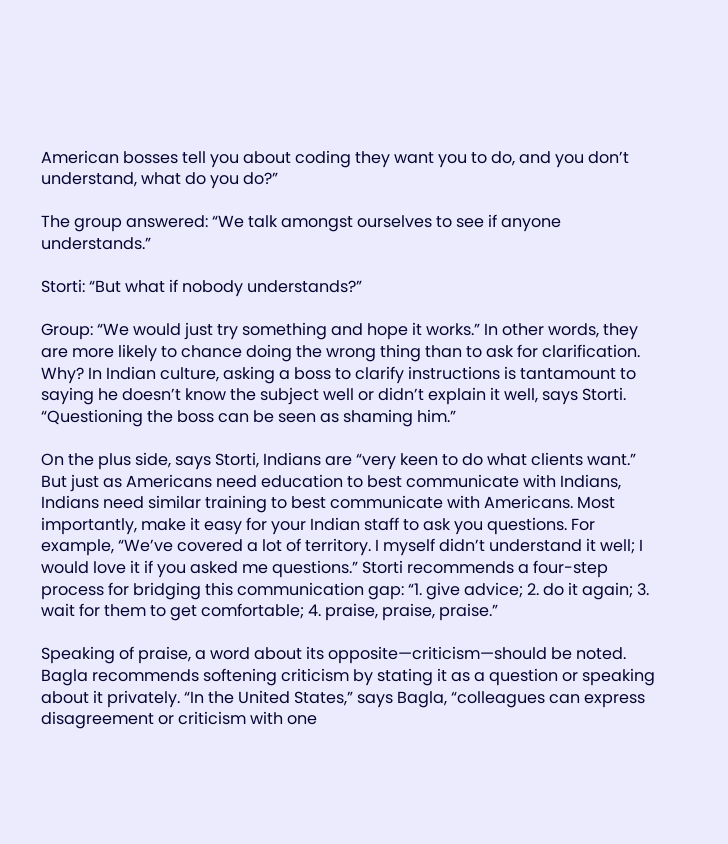American bosses tell you about coding they want you to do, and you don’t understand, what do you do?”

The group answered: “We talk amongst ourselves to see if anyone understands.”

Storti: “But what if nobody understands?”

Group: “We would just try something and hope it works.” In other words, they are more likely to chance doing the wrong thing than to ask for clarification. Why? In Indian culture, asking a boss to clarify instructions is tantamount to saying he doesn’t know the subject well or didn’t explain it well, says Storti. “Questioning the boss can be seen as shaming him.”

On the plus side, says Storti, Indians are “very keen to do what clients want.” But just as Americans need education to best communicate with Indians, Indians need similar training to best communicate with Americans. Most importantly, make it easy for your Indian staff to ask you questions. For example, “We’ve covered a lot of territory. I myself didn’t understand it well; I would love it if you asked me questions.” Storti recommends a four-step process for bridging this communication gap: “1. give advice; 2. do it again; 3. wait for them to get comfortable; 4. praise, praise, praise.”

Speaking of praise, a word about its opposite—criticism—should be noted. Bagla recommends softening criticism by stating it as a question or speaking about it privately. “In the United States,” says Bagla, “colleagues can express disagreement or criticism with one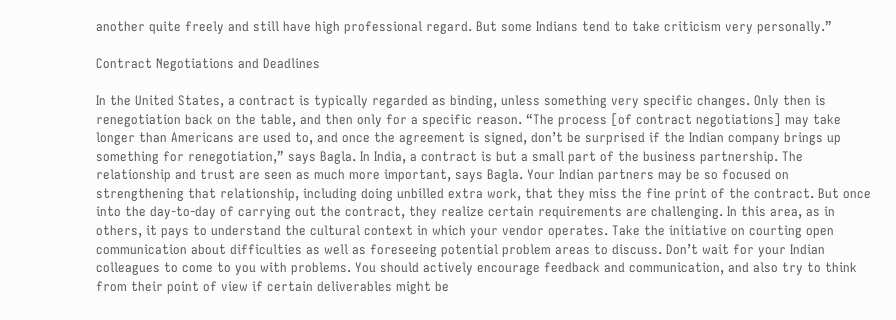another quite freely and still have high professional regard. But some Indians tend to take criticism very personally.”

Contract Negotiations and Deadlines

In the United States, a contract is typically regarded as binding, unless something very specific changes. Only then is renegotiation back on the table, and then only for a specific reason. “The process [of contract negotiations] may take longer than Americans are used to, and once the agreement is signed, don’t be surprised if the Indian company brings up something for renegotiation,” says Bagla. In India, a contract is but a small part of the business partnership. The relationship and trust are seen as much more important, says Bagla. Your Indian partners may be so focused on strengthening that relationship, including doing unbilled extra work, that they miss the fine print of the contract. But once into the day-to-day of carrying out the contract, they realize certain requirements are challenging. In this area, as in others, it pays to understand the cultural context in which your vendor operates. Take the initiative on courting open communication about difficulties as well as foreseeing potential problem areas to discuss. Don’t wait for your Indian colleagues to come to you with problems. You should actively encourage feedback and communication, and also try to think from their point of view if certain deliverables might be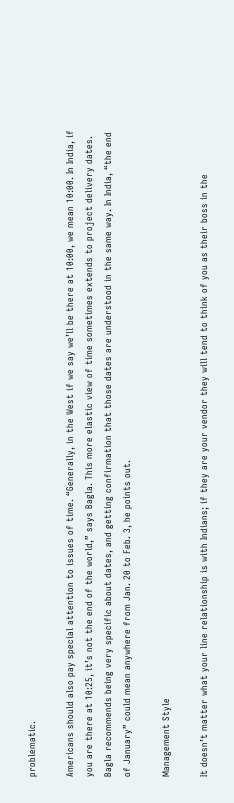problematic.

Americans should also pay special attention to issues of time. “Generally, in the West if we say we’ll be there at 10:00, we mean 10:00. In India, if you are there at 10:25, it’s not the end of the world,” says Bagla. This more elastic view of time sometimes extends to project delivery dates. Bagla recommends being very specific about dates, and getting confirmation that those dates are understood in the same way. In India, “the end of January” could mean anywhere from Jan. 20 to Feb. 3, he points out.

Management Style

It doesn’t matter what your line relationship is with Indians; if they are your vendor they will tend to think of you as their boss in the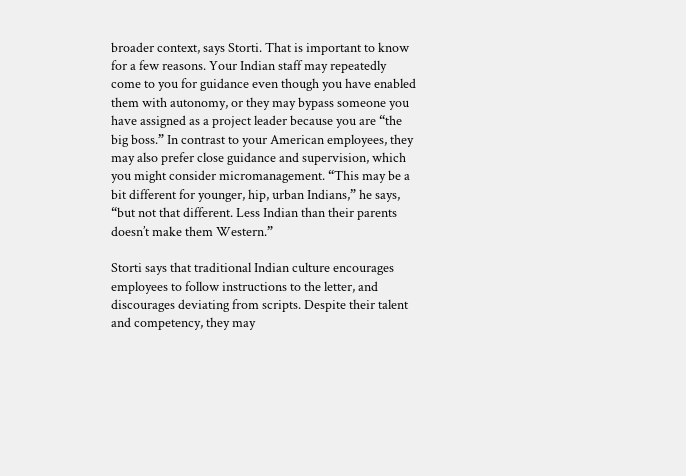broader context, says Storti. That is important to know for a few reasons. Your Indian staff may repeatedly come to you for guidance even though you have enabled them with autonomy, or they may bypass someone you have assigned as a project leader because you are “the big boss.” In contrast to your American employees, they may also prefer close guidance and supervision, which you might consider micromanagement. “This may be a bit different for younger, hip, urban Indians,” he says, “but not that different. Less Indian than their parents doesn’t make them Western.”

Storti says that traditional Indian culture encourages employees to follow instructions to the letter, and discourages deviating from scripts. Despite their talent and competency, they may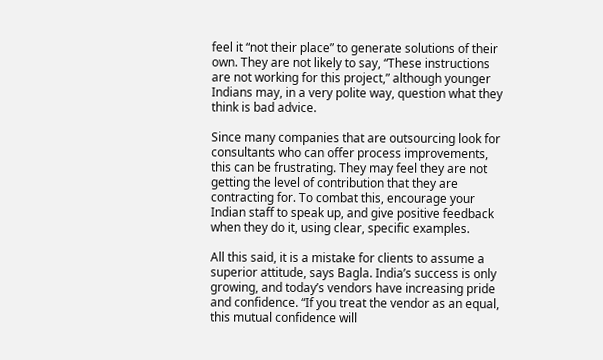feel it “not their place” to generate solutions of their own. They are not likely to say, “These instructions are not working for this project,” although younger Indians may, in a very polite way, question what they think is bad advice.

Since many companies that are outsourcing look for consultants who can offer process improvements, this can be frustrating. They may feel they are not getting the level of contribution that they are contracting for. To combat this, encourage your Indian staff to speak up, and give positive feedback when they do it, using clear, specific examples.

All this said, it is a mistake for clients to assume a superior attitude, says Bagla. India’s success is only growing, and today’s vendors have increasing pride and confidence. “If you treat the vendor as an equal, this mutual confidence will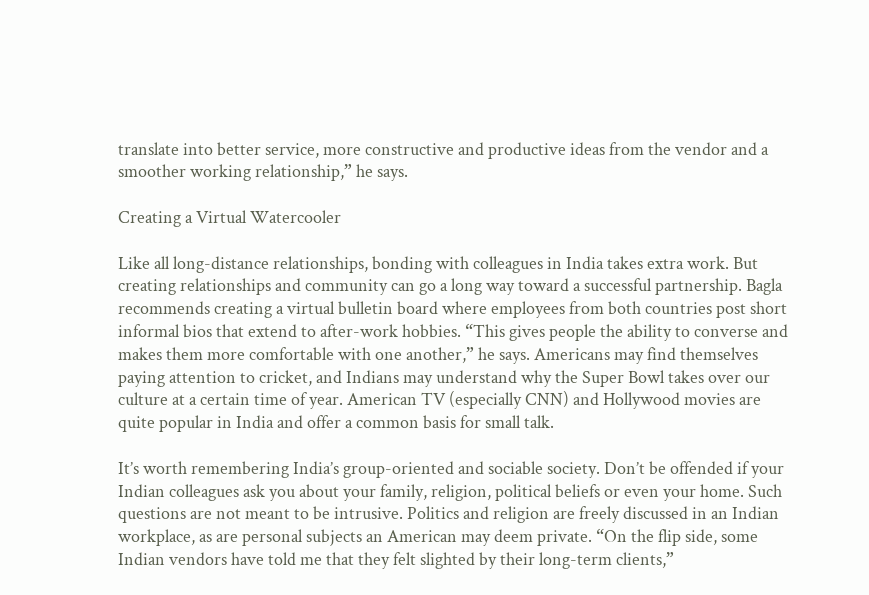translate into better service, more constructive and productive ideas from the vendor and a smoother working relationship,” he says.

Creating a Virtual Watercooler

Like all long-distance relationships, bonding with colleagues in India takes extra work. But creating relationships and community can go a long way toward a successful partnership. Bagla recommends creating a virtual bulletin board where employees from both countries post short informal bios that extend to after-work hobbies. “This gives people the ability to converse and makes them more comfortable with one another,” he says. Americans may find themselves paying attention to cricket, and Indians may understand why the Super Bowl takes over our culture at a certain time of year. American TV (especially CNN) and Hollywood movies are quite popular in India and offer a common basis for small talk.

It’s worth remembering India’s group-oriented and sociable society. Don’t be offended if your Indian colleagues ask you about your family, religion, political beliefs or even your home. Such questions are not meant to be intrusive. Politics and religion are freely discussed in an Indian workplace, as are personal subjects an American may deem private. “On the flip side, some Indian vendors have told me that they felt slighted by their long-term clients,”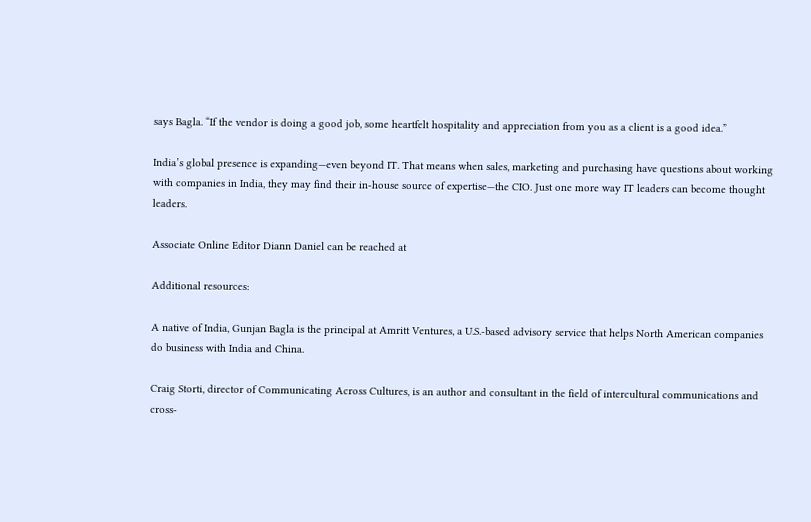says Bagla. “If the vendor is doing a good job, some heartfelt hospitality and appreciation from you as a client is a good idea.”

India’s global presence is expanding—even beyond IT. That means when sales, marketing and purchasing have questions about working with companies in India, they may find their in-house source of expertise—the CIO. Just one more way IT leaders can become thought leaders.

Associate Online Editor Diann Daniel can be reached at

Additional resources:

A native of India, Gunjan Bagla is the principal at Amritt Ventures, a U.S.-based advisory service that helps North American companies do business with India and China.

Craig Storti, director of Communicating Across Cultures, is an author and consultant in the field of intercultural communications and cross-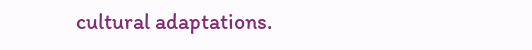cultural adaptations.